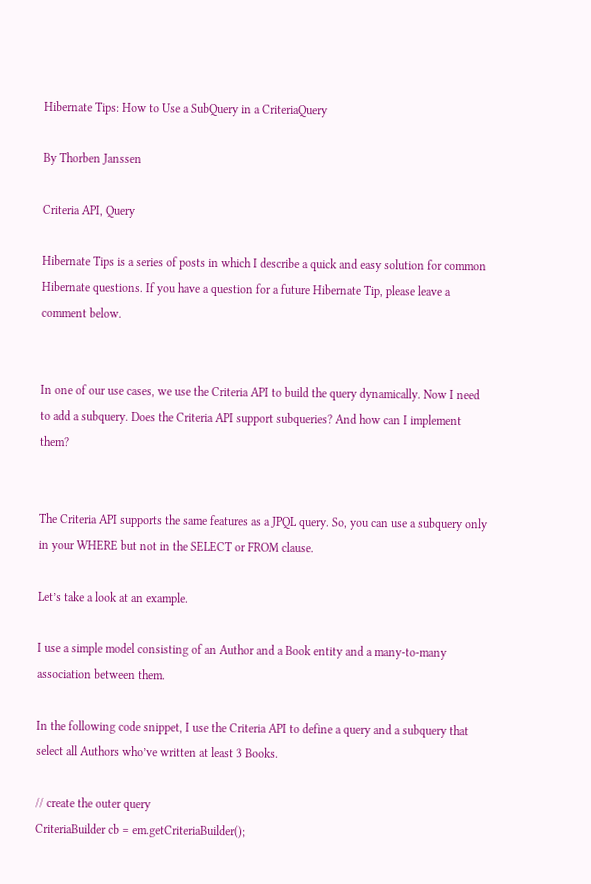Hibernate Tips: How to Use a SubQuery in a CriteriaQuery

By Thorben Janssen

Criteria API, Query

Hibernate Tips is a series of posts in which I describe a quick and easy solution for common Hibernate questions. If you have a question for a future Hibernate Tip, please leave a comment below.


In one of our use cases, we use the Criteria API to build the query dynamically. Now I need to add a subquery. Does the Criteria API support subqueries? And how can I implement them?


The Criteria API supports the same features as a JPQL query. So, you can use a subquery only in your WHERE but not in the SELECT or FROM clause.

Let’s take a look at an example.

I use a simple model consisting of an Author and a Book entity and a many-to-many association between them.

In the following code snippet, I use the Criteria API to define a query and a subquery that select all Authors who’ve written at least 3 Books.

// create the outer query
CriteriaBuilder cb = em.getCriteriaBuilder();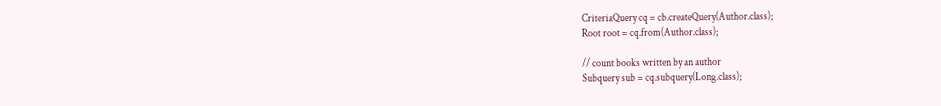CriteriaQuery cq = cb.createQuery(Author.class);
Root root = cq.from(Author.class);

// count books written by an author
Subquery sub = cq.subquery(Long.class);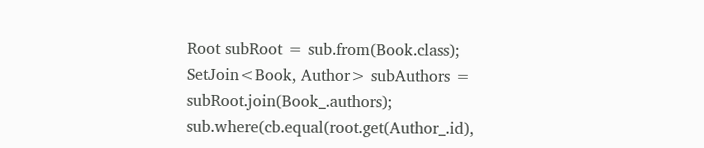Root subRoot = sub.from(Book.class);
SetJoin<Book, Author> subAuthors = subRoot.join(Book_.authors);
sub.where(cb.equal(root.get(Author_.id),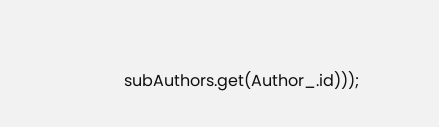subAuthors.get(Author_.id)));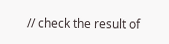// check the result of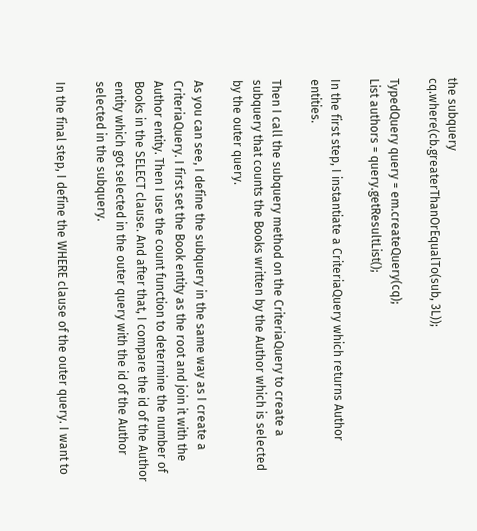the subquery
cq.where(cb.greaterThanOrEqualTo(sub, 3L));

TypedQuery query = em.createQuery(cq);
List authors = query.getResultList();

In the first step, I instantiate a CriteriaQuery which returns Author entities.

Then I call the subquery method on the CriteriaQuery to create a subquery that counts the Books written by the Author which is selected by the outer query.

As you can see, I define the subquery in the same way as I create a CriteriaQuery. I first set the Book entity as the root and join it with the Author entity. Then I use the count function to determine the number of Books in the SELECT clause. And after that, I compare the id of the Author entity which got selected in the outer query with the id of the Author selected in the subquery.

In the final step, I define the WHERE clause of the outer query. I want to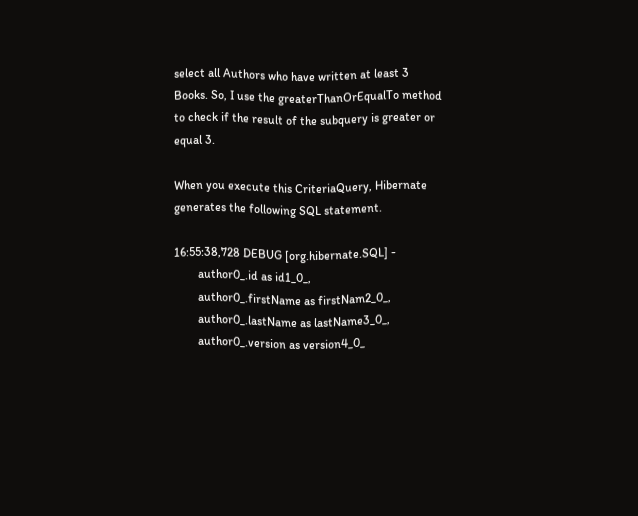select all Authors who have written at least 3 Books. So, I use the greaterThanOrEqualTo method to check if the result of the subquery is greater or equal 3.

When you execute this CriteriaQuery, Hibernate generates the following SQL statement.

16:55:38,728 DEBUG [org.hibernate.SQL] -
        author0_.id as id1_0_,
        author0_.firstName as firstNam2_0_,
        author0_.lastName as lastName3_0_,
        author0_.version as version4_0_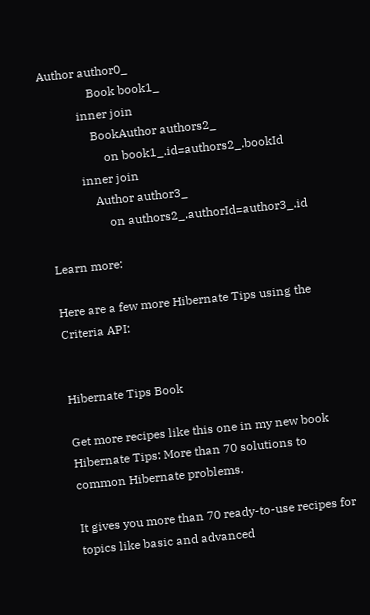Author author0_
                Book book1_
            inner join
                BookAuthor authors2_
                    on book1_.id=authors2_.bookId
            inner join
                Author author3_
                    on authors2_.authorId=author3_.id

Learn more:

Here are a few more Hibernate Tips using the Criteria API:


Hibernate Tips Book

Get more recipes like this one in my new book Hibernate Tips: More than 70 solutions to common Hibernate problems.

It gives you more than 70 ready-to-use recipes for topics like basic and advanced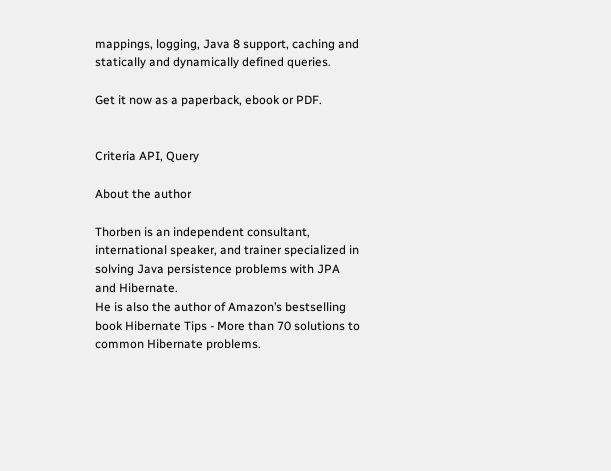mappings, logging, Java 8 support, caching and statically and dynamically defined queries.

Get it now as a paperback, ebook or PDF.


Criteria API, Query

About the author

Thorben is an independent consultant, international speaker, and trainer specialized in solving Java persistence problems with JPA and Hibernate.
He is also the author of Amazon’s bestselling book Hibernate Tips - More than 70 solutions to common Hibernate problems.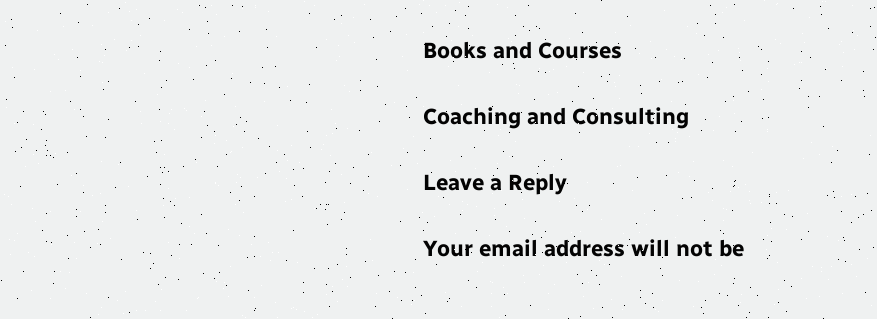Books and Courses

Coaching and Consulting

Leave a Reply

Your email address will not be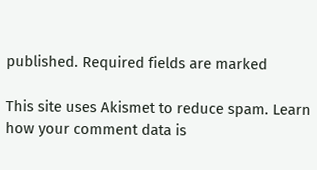published. Required fields are marked

This site uses Akismet to reduce spam. Learn how your comment data is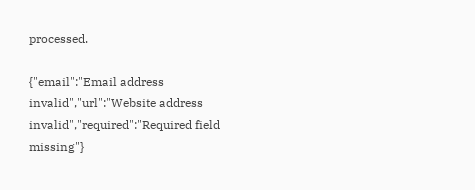processed.

{"email":"Email address invalid","url":"Website address invalid","required":"Required field missing"}